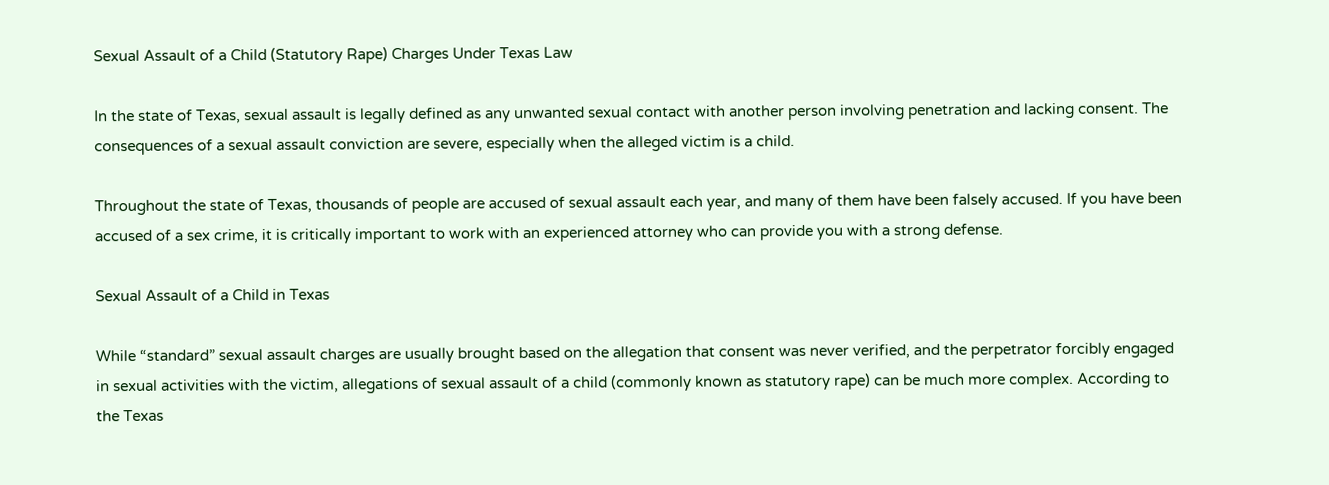Sexual Assault of a Child (Statutory Rape) Charges Under Texas Law

In the state of Texas, sexual assault is legally defined as any unwanted sexual contact with another person involving penetration and lacking consent. The consequences of a sexual assault conviction are severe, especially when the alleged victim is a child.

Throughout the state of Texas, thousands of people are accused of sexual assault each year, and many of them have been falsely accused. If you have been accused of a sex crime, it is critically important to work with an experienced attorney who can provide you with a strong defense.

Sexual Assault of a Child in Texas

While “standard” sexual assault charges are usually brought based on the allegation that consent was never verified, and the perpetrator forcibly engaged in sexual activities with the victim, allegations of sexual assault of a child (commonly known as statutory rape) can be much more complex. According to the Texas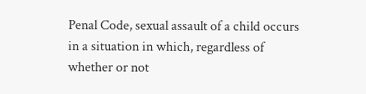Penal Code, sexual assault of a child occurs in a situation in which, regardless of whether or not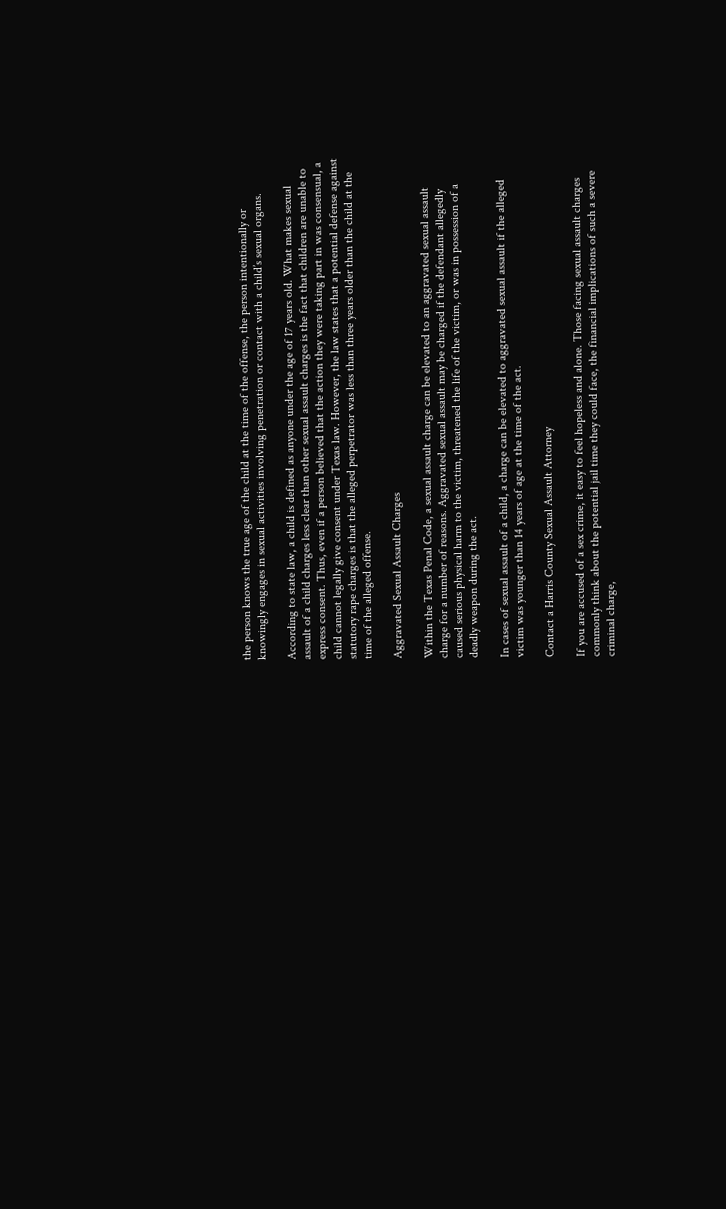the person knows the true age of the child at the time of the offense, the person intentionally or knowingly engages in sexual activities involving penetration or contact with a child’s sexual organs.

According to state law, a child is defined as anyone under the age of 17 years old. What makes sexual assault of a child charges less clear than other sexual assault charges is the fact that children are unable to express consent. Thus, even if a person believed that the action they were taking part in was consensual, a child cannot legally give consent under Texas law. However, the law states that a potential defense against statutory rape charges is that the alleged perpetrator was less than three years older than the child at the time of the alleged offense.

Aggravated Sexual Assault Charges

Within the Texas Penal Code, a sexual assault charge can be elevated to an aggravated sexual assault charge for a number of reasons. Aggravated sexual assault may be charged if the defendant allegedly caused serious physical harm to the victim, threatened the life of the victim, or was in possession of a deadly weapon during the act.

In cases of sexual assault of a child, a charge can be elevated to aggravated sexual assault if the alleged victim was younger than 14 years of age at the time of the act.

Contact a Harris County Sexual Assault Attorney

If you are accused of a sex crime, it easy to feel hopeless and alone. Those facing sexual assault charges commonly think about the potential jail time they could face, the financial implications of such a severe criminal charge,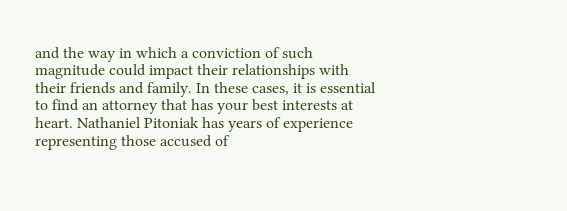and the way in which a conviction of such magnitude could impact their relationships with their friends and family. In these cases, it is essential to find an attorney that has your best interests at heart. Nathaniel Pitoniak has years of experience representing those accused of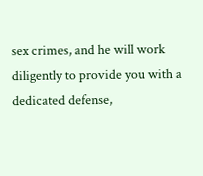sex crimes, and he will work diligently to provide you with a dedicated defense,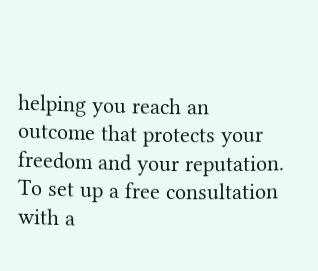helping you reach an outcome that protects your freedom and your reputation. To set up a free consultation with a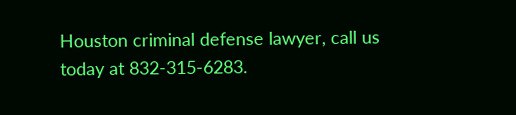Houston criminal defense lawyer, call us today at 832-315-6283.